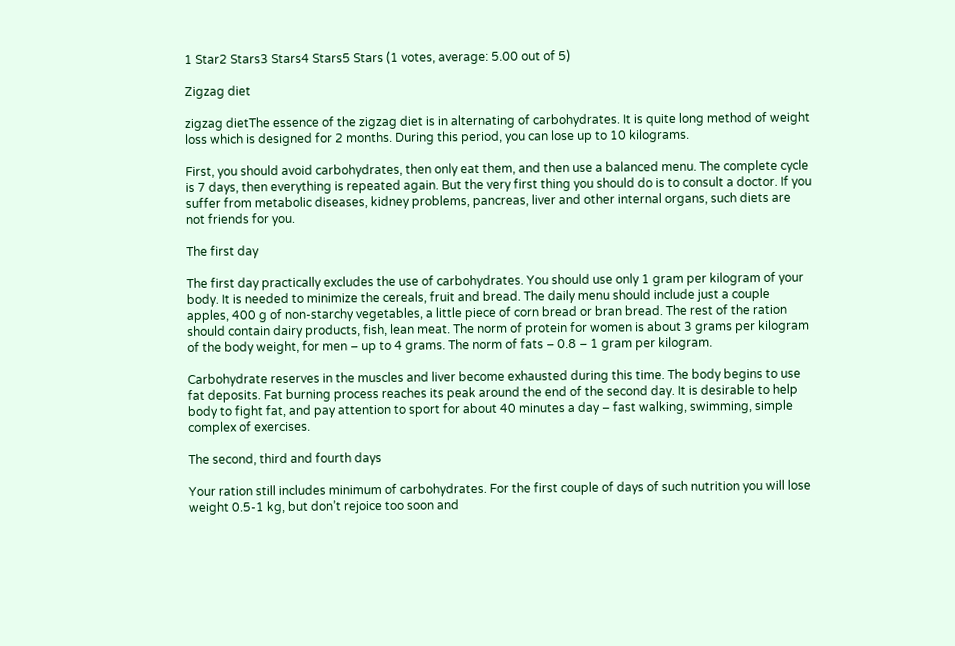1 Star2 Stars3 Stars4 Stars5 Stars (1 votes, average: 5.00 out of 5)

Zigzag diet

zigzag dietThe essence of the zigzag diet is in alternating of carbohydrates. It is quite long method of weight loss which is designed for 2 months. During this period, you can lose up to 10 kilograms.

First, you should avoid carbohydrates, then only eat them, and then use a balanced menu. The complete cycle is 7 days, then everything is repeated again. But the very first thing you should do is to consult a doctor. If you suffer from metabolic diseases, kidney problems, pancreas, liver and other internal organs, such diets are not friends for you.

The first day

The first day practically excludes the use of carbohydrates. You should use only 1 gram per kilogram of your body. It is needed to minimize the cereals, fruit and bread. The daily menu should include just a couple apples, 400 g of non-starchy vegetables, a little piece of corn bread or bran bread. The rest of the ration should contain dairy products, fish, lean meat. The norm of protein for women is about 3 grams per kilogram of the body weight, for men – up to 4 grams. The norm of fats – 0.8 – 1 gram per kilogram.

Carbohydrate reserves in the muscles and liver become exhausted during this time. The body begins to use fat deposits. Fat burning process reaches its peak around the end of the second day. It is desirable to help body to fight fat, and pay attention to sport for about 40 minutes a day – fast walking, swimming, simple complex of exercises.

The second, third and fourth days

Your ration still includes minimum of carbohydrates. For the first couple of days of such nutrition you will lose weight 0.5-1 kg, but don’t rejoice too soon and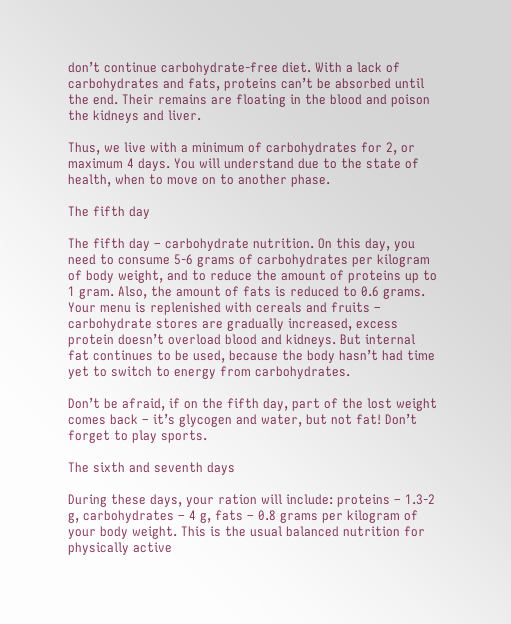don’t continue carbohydrate-free diet. With a lack of carbohydrates and fats, proteins can’t be absorbed until the end. Their remains are floating in the blood and poison the kidneys and liver.

Thus, we live with a minimum of carbohydrates for 2, or maximum 4 days. You will understand due to the state of health, when to move on to another phase.

The fifth day

The fifth day – carbohydrate nutrition. On this day, you need to consume 5-6 grams of carbohydrates per kilogram of body weight, and to reduce the amount of proteins up to 1 gram. Also, the amount of fats is reduced to 0.6 grams. Your menu is replenished with cereals and fruits – carbohydrate stores are gradually increased, excess protein doesn’t overload blood and kidneys. But internal fat continues to be used, because the body hasn’t had time yet to switch to energy from carbohydrates.

Don’t be afraid, if on the fifth day, part of the lost weight comes back – it’s glycogen and water, but not fat! Don’t forget to play sports.

The sixth and seventh days

During these days, your ration will include: proteins – 1.3-2 g, carbohydrates – 4 g, fats – 0.8 grams per kilogram of your body weight. This is the usual balanced nutrition for physically active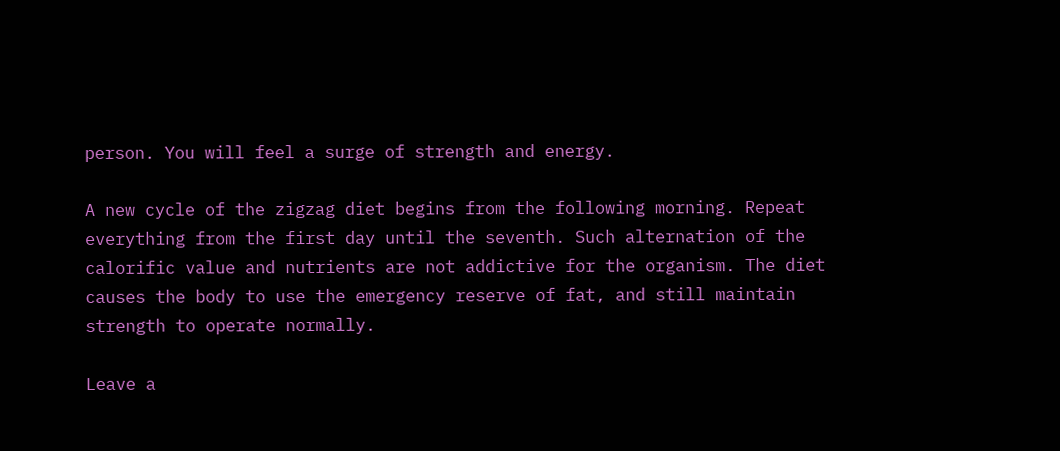person. You will feel a surge of strength and energy.

A new cycle of the zigzag diet begins from the following morning. Repeat everything from the first day until the seventh. Such alternation of the calorific value and nutrients are not addictive for the organism. The diet causes the body to use the emergency reserve of fat, and still maintain strength to operate normally.

Leave a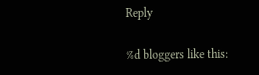Reply

%d bloggers like this: